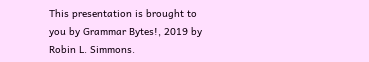This presentation is brought to you by Grammar Bytes!, 2019 by Robin L. Simmons.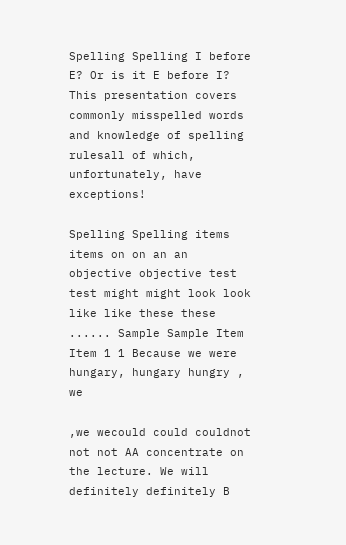Spelling Spelling I before E? Or is it E before I? This presentation covers commonly misspelled words and knowledge of spelling rulesall of which, unfortunately, have exceptions!

Spelling Spelling items items on on an an objective objective test test might might look look like like these these ...... Sample Sample Item Item 1 1 Because we were hungary, hungary hungry , we

,we wecould could couldnot not not AA concentrate on the lecture. We will definitely definitely B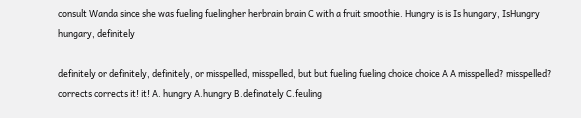consult Wanda since she was fueling fuelingher herbrain brain C with a fruit smoothie. Hungry is is Is hungary, IsHungry hungary, definitely

definitely or definitely, definitely, or misspelled, misspelled, but but fueling fueling choice choice A A misspelled? misspelled? corrects corrects it! it! A. hungry A.hungry B.definately C.feuling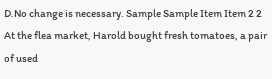D.No change is necessary. Sample Sample Item Item 2 2 At the flea market, Harold bought fresh tomatoes, a pair of used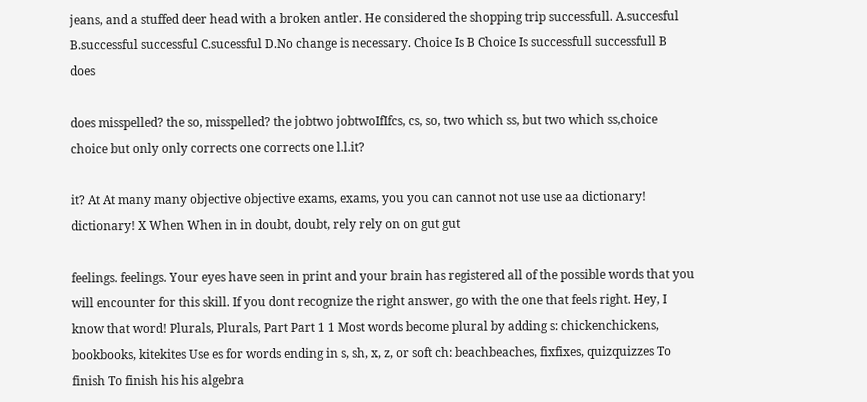jeans, and a stuffed deer head with a broken antler. He considered the shopping trip successfull. A.succesful B.successful successful C.sucessful D.No change is necessary. Choice Is B Choice Is successfull successfull B does

does misspelled? the so, misspelled? the jobtwo jobtwoIfIfcs, cs, so, two which ss, but two which ss,choice choice but only only corrects one corrects one l.l.it?

it? At At many many objective objective exams, exams, you you can cannot not use use aa dictionary! dictionary! X When When in in doubt, doubt, rely rely on on gut gut

feelings. feelings. Your eyes have seen in print and your brain has registered all of the possible words that you will encounter for this skill. If you dont recognize the right answer, go with the one that feels right. Hey, I know that word! Plurals, Plurals, Part Part 1 1 Most words become plural by adding s: chickenchickens, bookbooks, kitekites Use es for words ending in s, sh, x, z, or soft ch: beachbeaches, fixfixes, quizquizzes To finish To finish his his algebra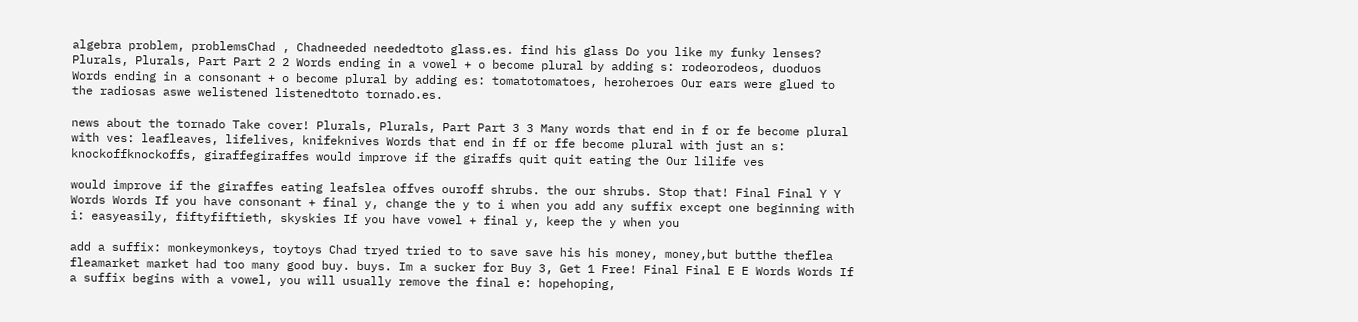algebra problem, problemsChad , Chadneeded neededtoto glass.es. find his glass Do you like my funky lenses? Plurals, Plurals, Part Part 2 2 Words ending in a vowel + o become plural by adding s: rodeorodeos, duoduos Words ending in a consonant + o become plural by adding es: tomatotomatoes, heroheroes Our ears were glued to the radiosas aswe welistened listenedtoto tornado.es.

news about the tornado Take cover! Plurals, Plurals, Part Part 3 3 Many words that end in f or fe become plural with ves: leafleaves, lifelives, knifeknives Words that end in ff or ffe become plural with just an s: knockoffknockoffs, giraffegiraffes would improve if the giraffs quit quit eating the Our lilife ves

would improve if the giraffes eating leafslea offves ouroff shrubs. the our shrubs. Stop that! Final Final Y Y Words Words If you have consonant + final y, change the y to i when you add any suffix except one beginning with i: easyeasily, fiftyfiftieth, skyskies If you have vowel + final y, keep the y when you

add a suffix: monkeymonkeys, toytoys Chad tryed tried to to save save his his money, money,but butthe theflea fleamarket market had too many good buy. buys. Im a sucker for Buy 3, Get 1 Free! Final Final E E Words Words If a suffix begins with a vowel, you will usually remove the final e: hopehoping,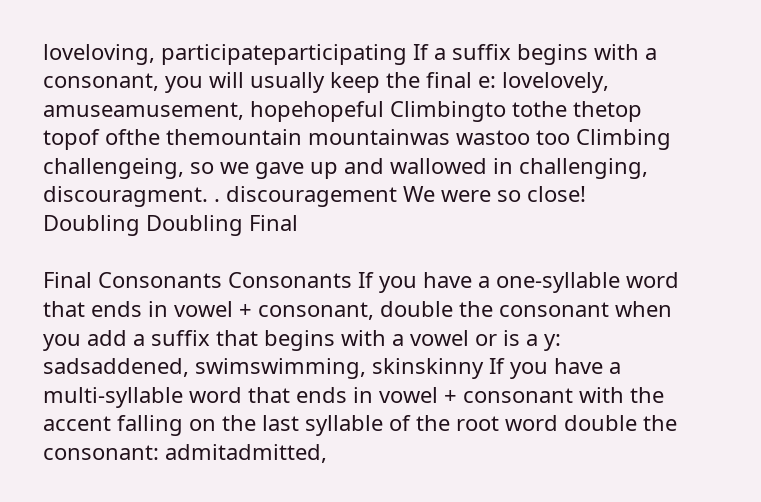loveloving, participateparticipating If a suffix begins with a consonant, you will usually keep the final e: lovelovely, amuseamusement, hopehopeful Climbingto tothe thetop topof ofthe themountain mountainwas wastoo too Climbing challengeing, so we gave up and wallowed in challenging, discouragment. . discouragement We were so close! Doubling Doubling Final

Final Consonants Consonants If you have a one-syllable word that ends in vowel + consonant, double the consonant when you add a suffix that begins with a vowel or is a y: sadsaddened, swimswimming, skinskinny If you have a multi-syllable word that ends in vowel + consonant with the accent falling on the last syllable of the root word double the consonant: admitadmitted,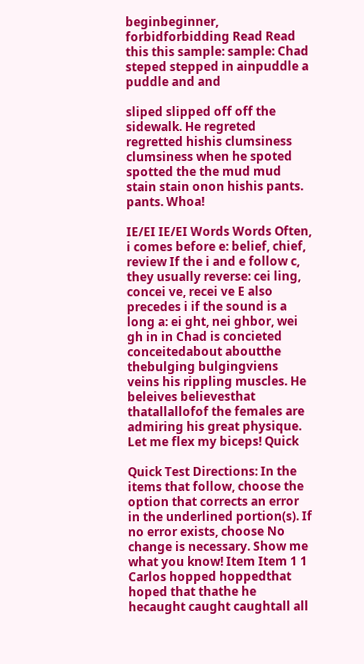beginbeginner, forbidforbidding Read Read this this sample: sample: Chad steped stepped in ainpuddle a puddle and and

sliped slipped off off the sidewalk. He regreted regretted hishis clumsiness clumsiness when he spoted spotted the the mud mud stain stain onon hishis pants. pants. Whoa!

IE/EI IE/EI Words Words Often, i comes before e: belief, chief, review If the i and e follow c, they usually reverse: cei ling, concei ve, recei ve E also precedes i if the sound is a long a: ei ght, nei ghbor, wei gh in in Chad is concieted conceitedabout aboutthe thebulging bulgingviens veins his rippling muscles. He beleives believesthat thatallallofof the females are admiring his great physique. Let me flex my biceps! Quick

Quick Test Directions: In the items that follow, choose the option that corrects an error in the underlined portion(s). If no error exists, choose No change is necessary. Show me what you know! Item Item 1 1 Carlos hopped hoppedthat hoped that thathe he hecaught caught caughtall all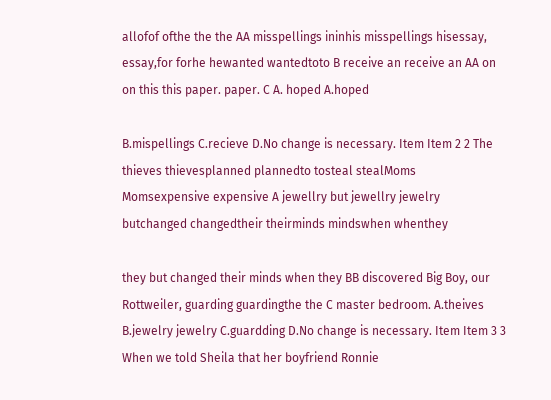allofof ofthe the the AA misspellings ininhis misspellings hisessay, essay,for forhe hewanted wantedtoto B receive an receive an AA on on this this paper. paper. C A. hoped A.hoped

B.mispellings C.recieve D.No change is necessary. Item Item 2 2 The thieves thievesplanned plannedto tosteal stealMoms Momsexpensive expensive A jewellry but jewellry jewelry butchanged changedtheir theirminds mindswhen whenthey

they but changed their minds when they BB discovered Big Boy, our Rottweiler, guarding guardingthe the C master bedroom. A.theives B.jewelry jewelry C.guardding D.No change is necessary. Item Item 3 3 When we told Sheila that her boyfriend Ronnie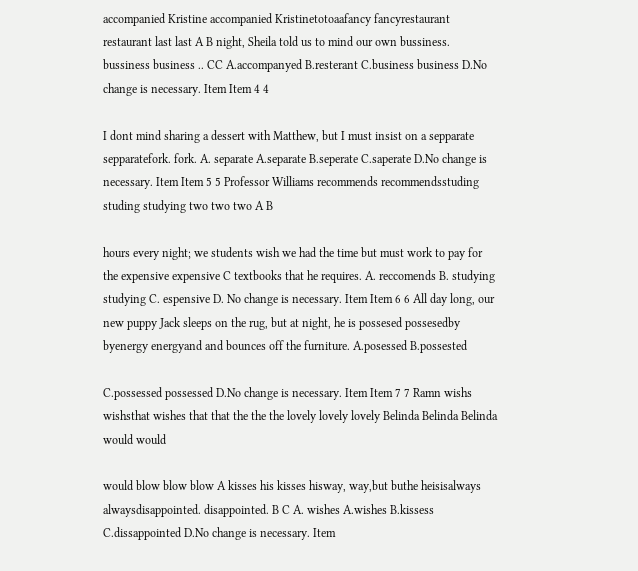accompanied Kristine accompanied Kristinetotoaafancy fancyrestaurant restaurant last last A B night, Sheila told us to mind our own bussiness. bussiness business .. CC A.accompanyed B.resterant C.business business D.No change is necessary. Item Item 4 4

I dont mind sharing a dessert with Matthew, but I must insist on a sepparate sepparatefork. fork. A. separate A.separate B.seperate C.saperate D.No change is necessary. Item Item 5 5 Professor Williams recommends recommendsstuding studing studying two two two A B

hours every night; we students wish we had the time but must work to pay for the expensive expensive C textbooks that he requires. A. reccomends B. studying studying C. espensive D. No change is necessary. Item Item 6 6 All day long, our new puppy Jack sleeps on the rug, but at night, he is possesed possesedby byenergy energyand and bounces off the furniture. A.posessed B.possested

C.possessed possessed D.No change is necessary. Item Item 7 7 Ramn wishs wishsthat wishes that that the the the lovely lovely lovely Belinda Belinda Belinda would would

would blow blow blow A kisses his kisses hisway, way,but buthe heisisalways alwaysdisappointed. disappointed. B C A. wishes A.wishes B.kissess C.dissappointed D.No change is necessary. Item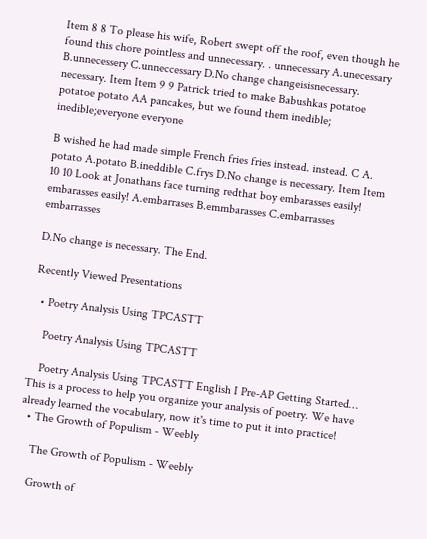Item 8 8 To please his wife, Robert swept off the roof, even though he found this chore pointless and unnecessary. . unnecessary A.unecessary B.unnecessery C.unneccessary D.No change changeisisnecessary. necessary. Item Item 9 9 Patrick tried to make Babushkas potatoe potatoe potato AA pancakes, but we found them inedible; inedible;everyone everyone

B wished he had made simple French fries fries instead. instead. C A. potato A.potato B.ineddible C.frys D.No change is necessary. Item Item 10 10 Look at Jonathans face turning redthat boy embarasses easily! embarasses easily! A.embarrases B.emmbarasses C.embarrasses embarrasses

D.No change is necessary. The End.

Recently Viewed Presentations

  • Poetry Analysis Using TPCASTT

    Poetry Analysis Using TPCASTT

    Poetry Analysis Using TPCASTT English I Pre-AP Getting Started… This is a process to help you organize your analysis of poetry. We have already learned the vocabulary, now it's time to put it into practice!
  • The Growth of Populism - Weebly

    The Growth of Populism - Weebly

    Growth of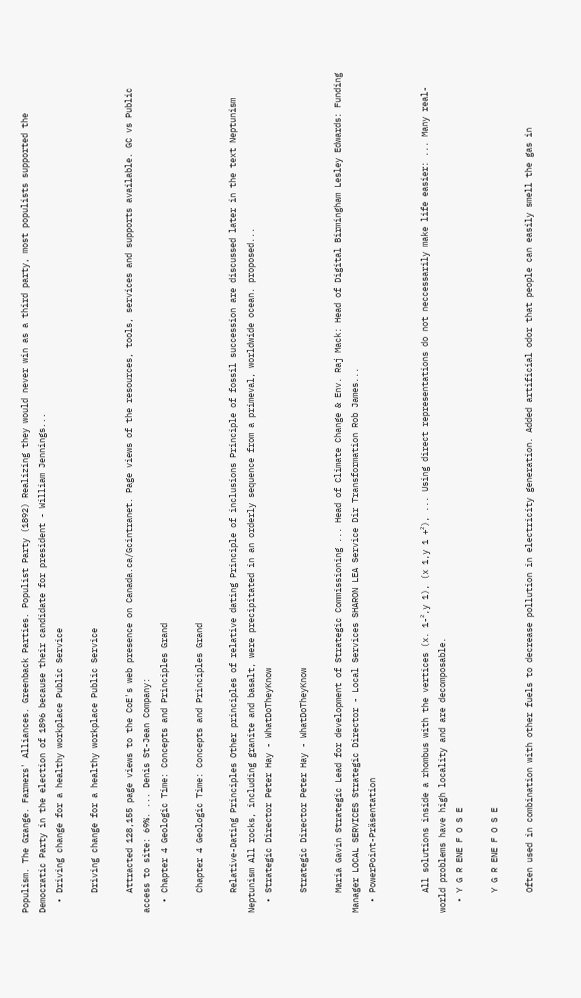Populism. The Grange. Farmers' Alliances. Greenback Parties. Populist Party (1892) Realizing they would never win as a third party, most populists supported the Democratic Party in the election of 1896 because their candidate for president - William Jennings...
  • Driving change for a healthy workplace Public Service

    Driving change for a healthy workplace Public Service

    Attracted 128,155 page views to the CoE's web presence on Canada.ca/Gcintranet. Page views of the resources, tools, services and supports available. GC vs Public access to site: 69%. ... Denis St-Jean Company:
  • Chapter 4 Geologic Time: Concepts and Principles Grand

    Chapter 4 Geologic Time: Concepts and Principles Grand

    Relative-Dating Principles Other principles of relative dating Principle of inclusions Principle of fossil succession are discussed later in the text Neptunism Neptunism All rocks, including granite and basalt, were precipitated in an orderly sequence from a primeval, worldwide ocean. proposed...
  • Strategic Director Peter Hay - WhatDoTheyKnow

    Strategic Director Peter Hay - WhatDoTheyKnow

    Maria Gavin Strategic Lead for development of Strategic Commissioning ... Head of Climate Change & Env. Raj Mack: Head of Digital Birmingham Lesley Edwards: Funding Manager LOCAL SERVICES Strategic Director - Local Services SHARON LEA Service Dir Transformation Rob James...
  • PowerPoint-Präsentation


    All solutions inside a rhombus with the vertices (x. 1-²,y 1), (x 1,y 1 +²), ... Using direct representations do not neccessarily make life easier: ... Many real-world problems have high locality and are decomposable.
  • Y G R ENE F O S E

    Y G R ENE F O S E

    Often used in combination with other fuels to decrease pollution in electricity generation. Added artificial odor that people can easily smell the gas in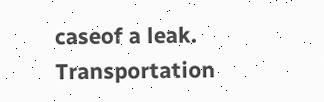caseof a leak. Transportation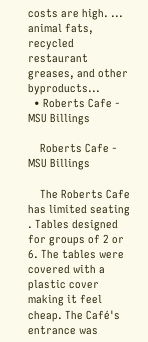costs are high. ... animal fats, recycled restaurant greases, and other byproducts...
  • Roberts Cafe - MSU Billings

    Roberts Cafe - MSU Billings

    The Roberts Cafe has limited seating . Tables designed for groups of 2 or 6. The tables were covered with a plastic cover making it feel cheap. The Café's entrance was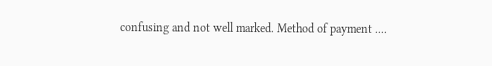confusing and not well marked. Method of payment ....